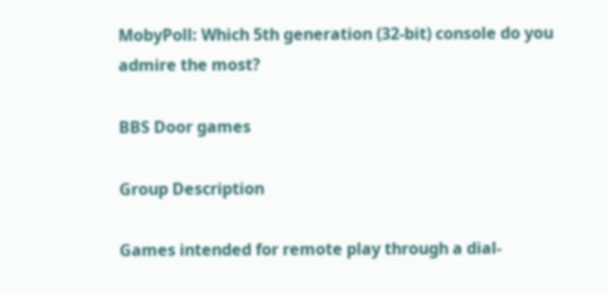MobyPoll: Which 5th generation (32-bit) console do you admire the most?

BBS Door games

Group Description

Games intended for remote play through a dial-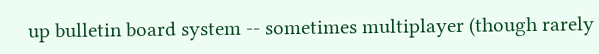up bulletin board system -- sometimes multiplayer (though rarely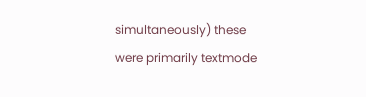simultaneously) these were primarily textmode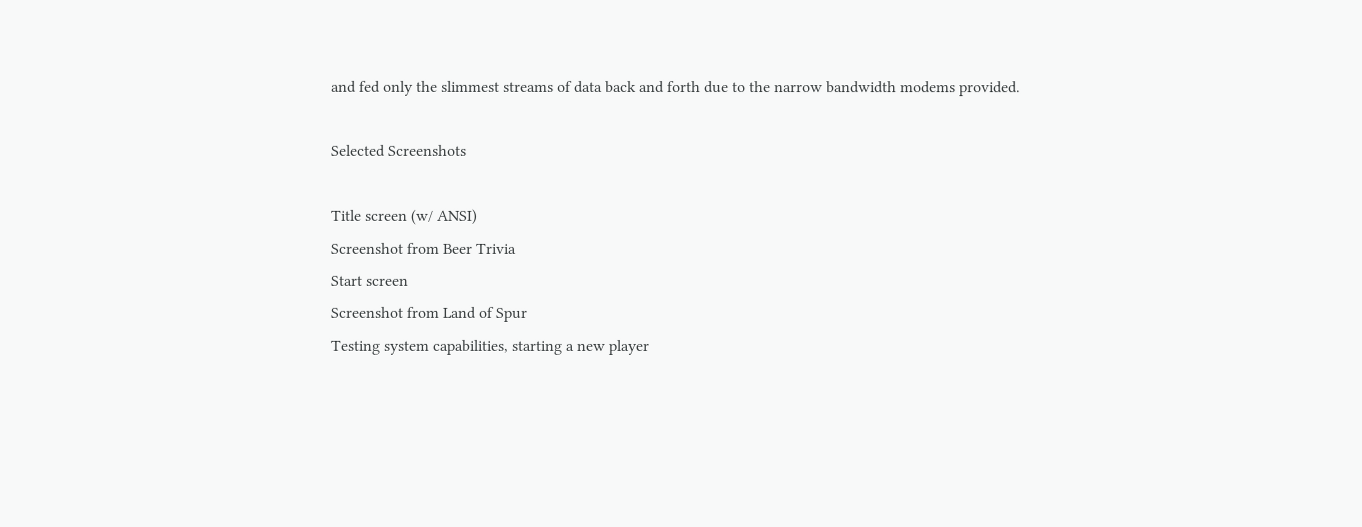and fed only the slimmest streams of data back and forth due to the narrow bandwidth modems provided.

Selected Screenshots

Title screen (w/ ANSI)
Screenshot from Beer Trivia
Start screen
Screenshot from Land of Spur
Testing system capabilities, starting a new player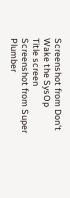Screenshot from Don't Wake the SysOp
Title screen
Screenshot from Super Plumber